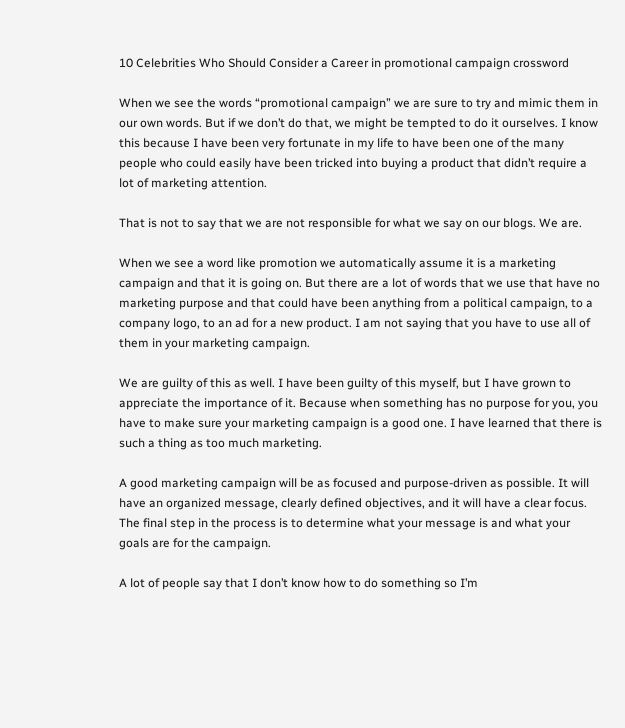10 Celebrities Who Should Consider a Career in promotional campaign crossword

When we see the words “promotional campaign” we are sure to try and mimic them in our own words. But if we don’t do that, we might be tempted to do it ourselves. I know this because I have been very fortunate in my life to have been one of the many people who could easily have been tricked into buying a product that didn’t require a lot of marketing attention.

That is not to say that we are not responsible for what we say on our blogs. We are.

When we see a word like promotion we automatically assume it is a marketing campaign and that it is going on. But there are a lot of words that we use that have no marketing purpose and that could have been anything from a political campaign, to a company logo, to an ad for a new product. I am not saying that you have to use all of them in your marketing campaign.

We are guilty of this as well. I have been guilty of this myself, but I have grown to appreciate the importance of it. Because when something has no purpose for you, you have to make sure your marketing campaign is a good one. I have learned that there is such a thing as too much marketing.

A good marketing campaign will be as focused and purpose-driven as possible. It will have an organized message, clearly defined objectives, and it will have a clear focus. The final step in the process is to determine what your message is and what your goals are for the campaign.

A lot of people say that I don’t know how to do something so I’m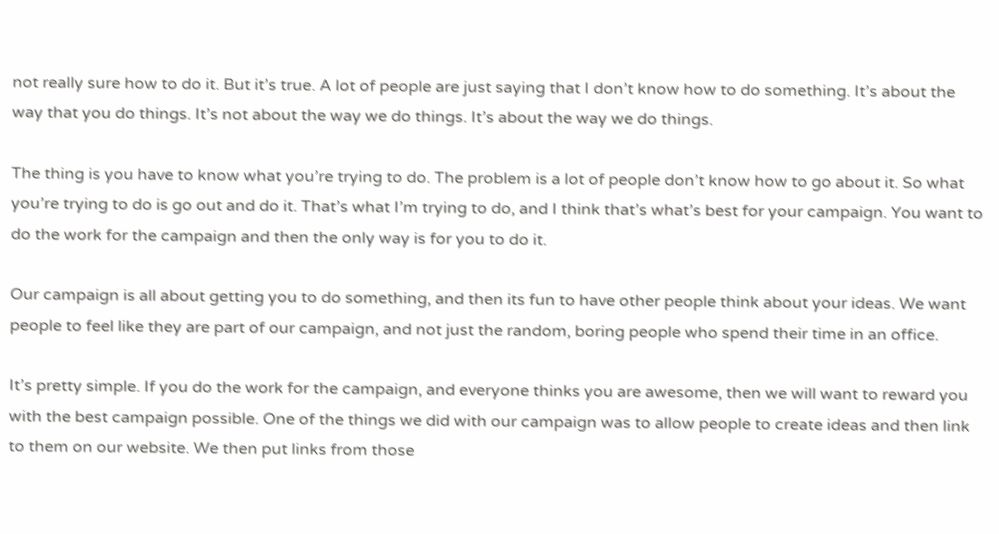not really sure how to do it. But it’s true. A lot of people are just saying that I don’t know how to do something. It’s about the way that you do things. It’s not about the way we do things. It’s about the way we do things.

The thing is you have to know what you’re trying to do. The problem is a lot of people don’t know how to go about it. So what you’re trying to do is go out and do it. That’s what I’m trying to do, and I think that’s what’s best for your campaign. You want to do the work for the campaign and then the only way is for you to do it.

Our campaign is all about getting you to do something, and then its fun to have other people think about your ideas. We want people to feel like they are part of our campaign, and not just the random, boring people who spend their time in an office.

It’s pretty simple. If you do the work for the campaign, and everyone thinks you are awesome, then we will want to reward you with the best campaign possible. One of the things we did with our campaign was to allow people to create ideas and then link to them on our website. We then put links from those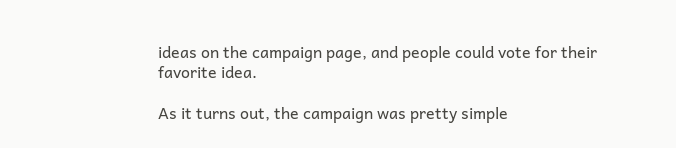ideas on the campaign page, and people could vote for their favorite idea.

As it turns out, the campaign was pretty simple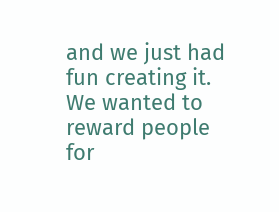and we just had fun creating it. We wanted to reward people for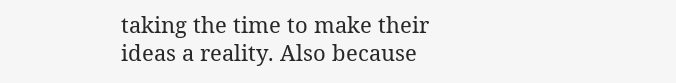taking the time to make their ideas a reality. Also because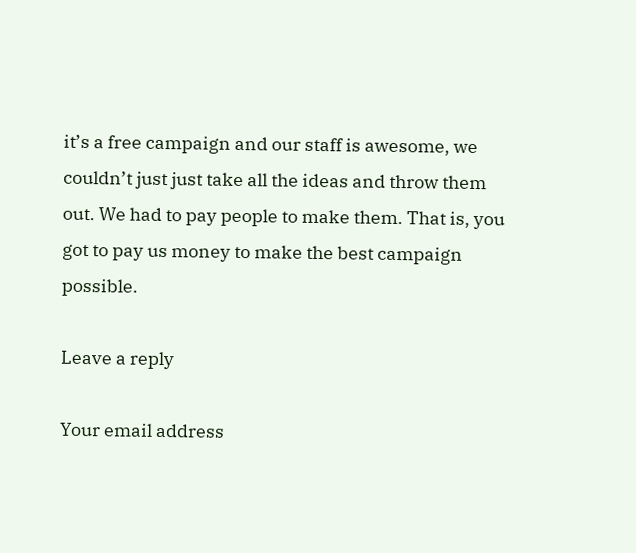it’s a free campaign and our staff is awesome, we couldn’t just just take all the ideas and throw them out. We had to pay people to make them. That is, you got to pay us money to make the best campaign possible.

Leave a reply

Your email address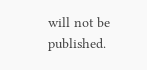will not be published.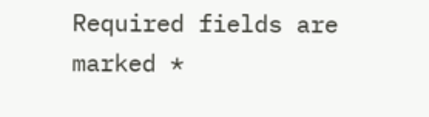Required fields are marked *